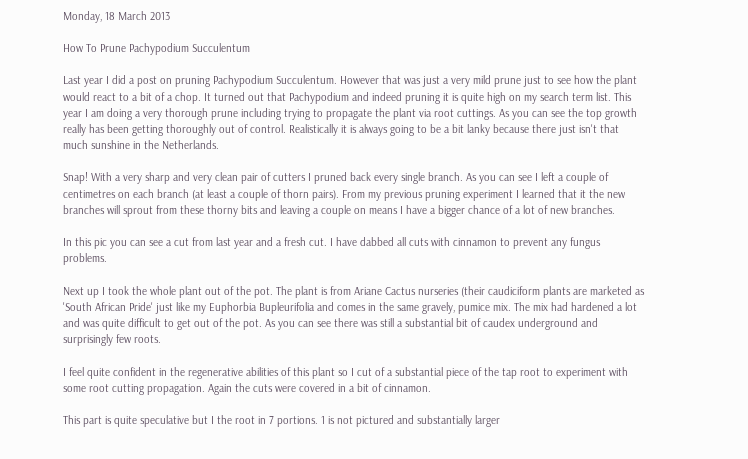Monday, 18 March 2013

How To Prune Pachypodium Succulentum

Last year I did a post on pruning Pachypodium Succulentum. However that was just a very mild prune just to see how the plant would react to a bit of a chop. It turned out that Pachypodium and indeed pruning it is quite high on my search term list. This year I am doing a very thorough prune including trying to propagate the plant via root cuttings. As you can see the top growth really has been getting thoroughly out of control. Realistically it is always going to be a bit lanky because there just isn't that much sunshine in the Netherlands.

Snap! With a very sharp and very clean pair of cutters I pruned back every single branch. As you can see I left a couple of centimetres on each branch (at least a couple of thorn pairs). From my previous pruning experiment I learned that it the new branches will sprout from these thorny bits and leaving a couple on means I have a bigger chance of a lot of new branches.

In this pic you can see a cut from last year and a fresh cut. I have dabbed all cuts with cinnamon to prevent any fungus problems.

Next up I took the whole plant out of the pot. The plant is from Ariane Cactus nurseries (their caudiciform plants are marketed as 'South African Pride' just like my Euphorbia Bupleurifolia and comes in the same gravely, pumice mix. The mix had hardened a lot and was quite difficult to get out of the pot. As you can see there was still a substantial bit of caudex underground and surprisingly few roots.

I feel quite confident in the regenerative abilities of this plant so I cut of a substantial piece of the tap root to experiment with some root cutting propagation. Again the cuts were covered in a bit of cinnamon.

This part is quite speculative but I the root in 7 portions. 1 is not pictured and substantially larger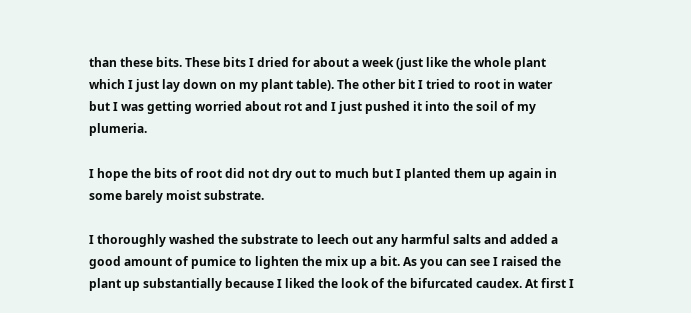than these bits. These bits I dried for about a week (just like the whole plant which I just lay down on my plant table). The other bit I tried to root in water but I was getting worried about rot and I just pushed it into the soil of my plumeria.

I hope the bits of root did not dry out to much but I planted them up again in some barely moist substrate.

I thoroughly washed the substrate to leech out any harmful salts and added a good amount of pumice to lighten the mix up a bit. As you can see I raised the plant up substantially because I liked the look of the bifurcated caudex. At first I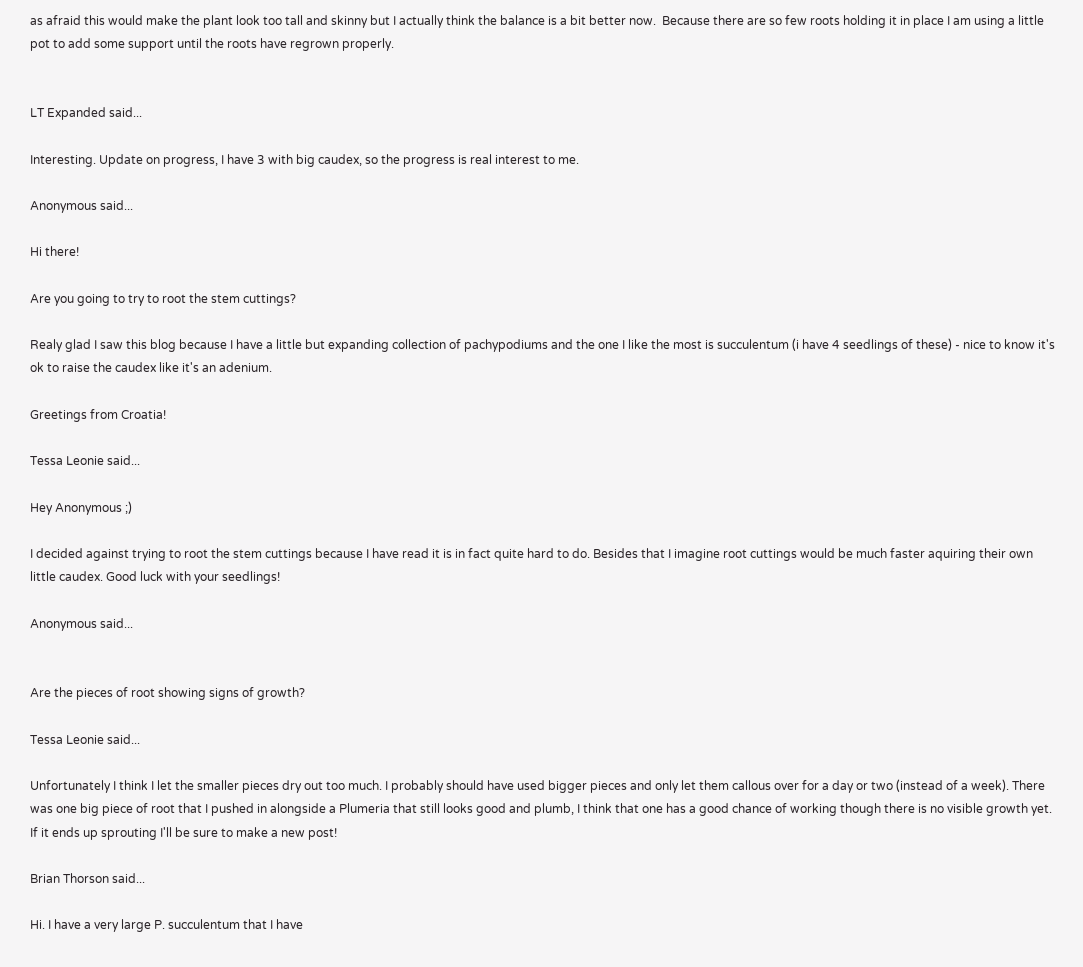as afraid this would make the plant look too tall and skinny but I actually think the balance is a bit better now.  Because there are so few roots holding it in place I am using a little pot to add some support until the roots have regrown properly.


LT Expanded said...

Interesting. Update on progress, I have 3 with big caudex, so the progress is real interest to me.

Anonymous said...

Hi there!

Are you going to try to root the stem cuttings?

Realy glad I saw this blog because I have a little but expanding collection of pachypodiums and the one I like the most is succulentum (i have 4 seedlings of these) - nice to know it's ok to raise the caudex like it's an adenium.

Greetings from Croatia!

Tessa Leonie said...

Hey Anonymous ;)

I decided against trying to root the stem cuttings because I have read it is in fact quite hard to do. Besides that I imagine root cuttings would be much faster aquiring their own little caudex. Good luck with your seedlings!

Anonymous said...


Are the pieces of root showing signs of growth?

Tessa Leonie said...

Unfortunately I think I let the smaller pieces dry out too much. I probably should have used bigger pieces and only let them callous over for a day or two (instead of a week). There was one big piece of root that I pushed in alongside a Plumeria that still looks good and plumb, I think that one has a good chance of working though there is no visible growth yet. If it ends up sprouting I'll be sure to make a new post!

Brian Thorson said...

Hi. I have a very large P. succulentum that I have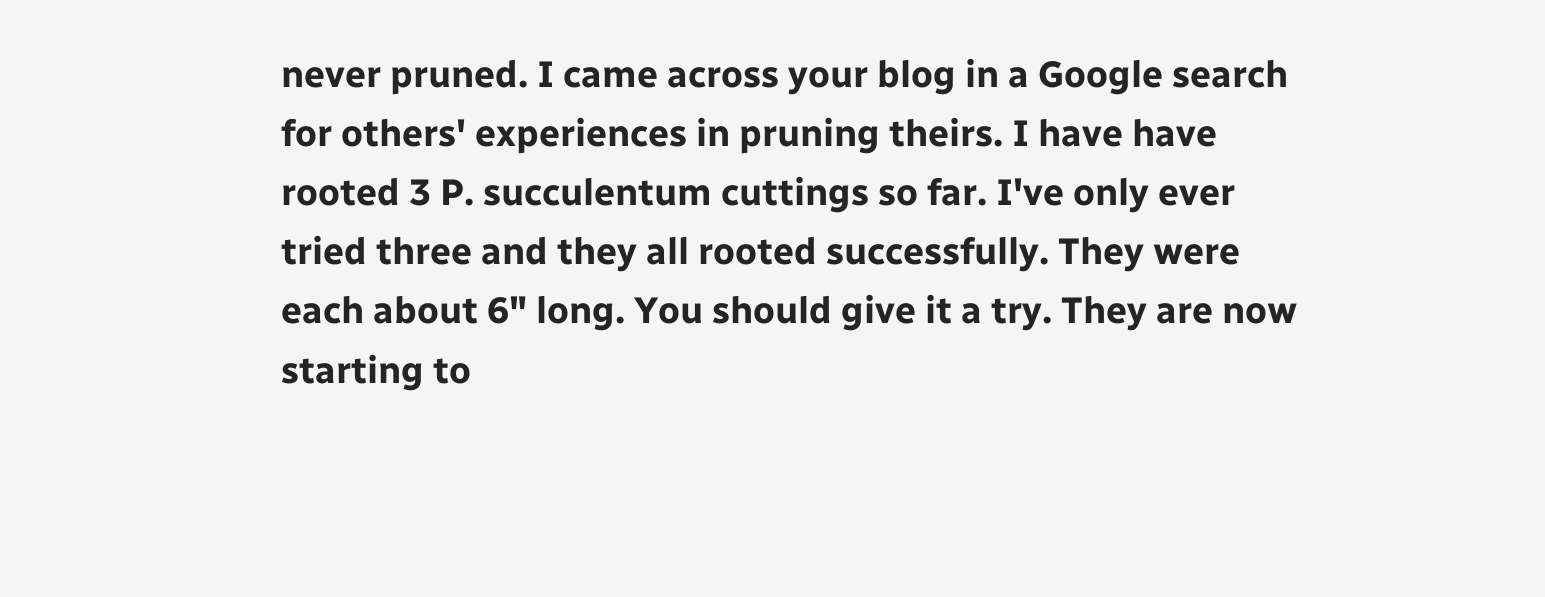never pruned. I came across your blog in a Google search for others' experiences in pruning theirs. I have have rooted 3 P. succulentum cuttings so far. I've only ever tried three and they all rooted successfully. They were each about 6" long. You should give it a try. They are now starting to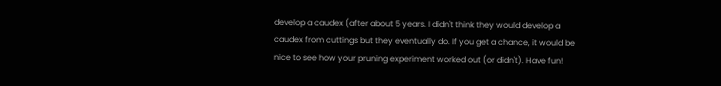develop a caudex (after about 5 years. I didn't think they would develop a caudex from cuttings but they eventually do. If you get a chance, it would be nice to see how your pruning experiment worked out (or didn't). Have fun!